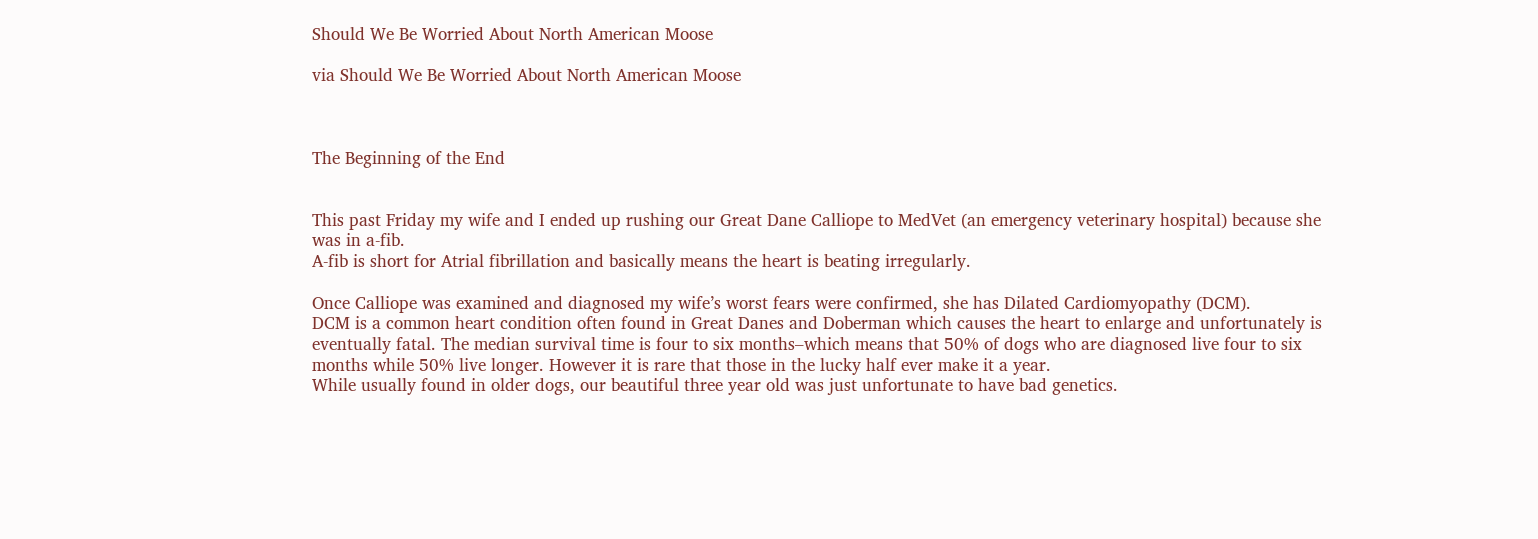Should We Be Worried About North American Moose

via Should We Be Worried About North American Moose



The Beginning of the End


This past Friday my wife and I ended up rushing our Great Dane Calliope to MedVet (an emergency veterinary hospital) because she was in a-fib.
A-fib is short for Atrial fibrillation and basically means the heart is beating irregularly.

Once Calliope was examined and diagnosed my wife’s worst fears were confirmed, she has Dilated Cardiomyopathy (DCM).
DCM is a common heart condition often found in Great Danes and Doberman which causes the heart to enlarge and unfortunately is eventually fatal. The median survival time is four to six months–which means that 50% of dogs who are diagnosed live four to six months while 50% live longer. However it is rare that those in the lucky half ever make it a year.
While usually found in older dogs, our beautiful three year old was just unfortunate to have bad genetics.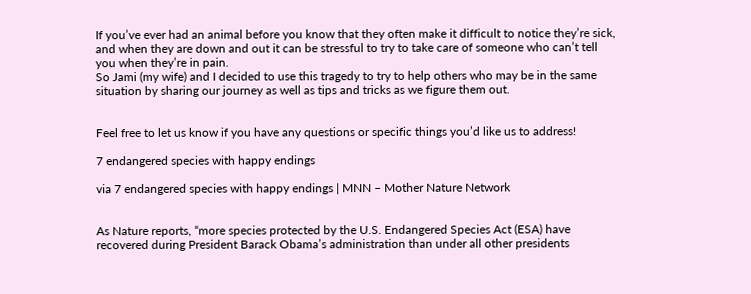If you’ve ever had an animal before you know that they often make it difficult to notice they’re sick, and when they are down and out it can be stressful to try to take care of someone who can’t tell you when they’re in pain.
So Jami (my wife) and I decided to use this tragedy to try to help others who may be in the same situation by sharing our journey as well as tips and tricks as we figure them out.


Feel free to let us know if you have any questions or specific things you’d like us to address!

7 endangered species with happy endings

via 7 endangered species with happy endings | MNN – Mother Nature Network


As Nature reports, “more species protected by the U.S. Endangered Species Act (ESA) have recovered during President Barack Obama’s administration than under all other presidents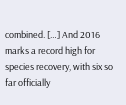combined. […] And 2016 marks a record high for species recovery, with six so far officially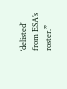‘delisted’ from ESA’s roster.”